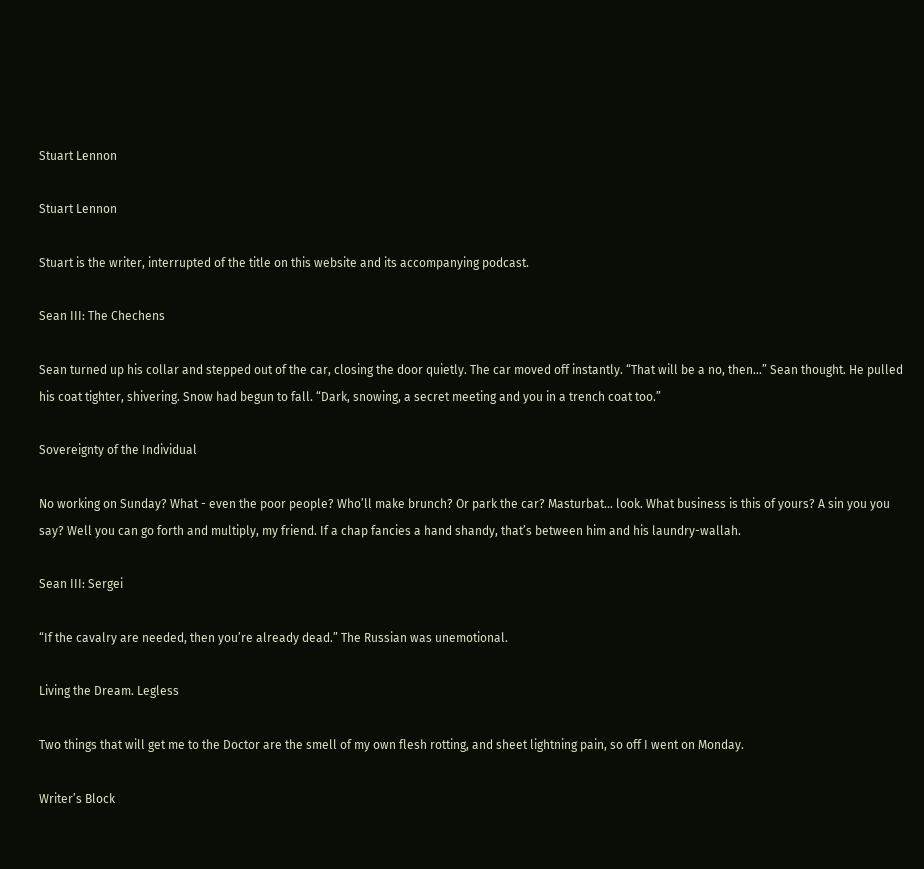Stuart Lennon

Stuart Lennon

Stuart is the writer, interrupted of the title on this website and its accompanying podcast.

Sean III: The Chechens

Sean turned up his collar and stepped out of the car, closing the door quietly. The car moved off instantly. “That will be a no, then…” Sean thought. He pulled his coat tighter, shivering. Snow had begun to fall. “Dark, snowing, a secret meeting and you in a trench coat too.”

Sovereignty of the Individual

No working on Sunday? What - even the poor people? Who’ll make brunch? Or park the car? Masturbat… look. What business is this of yours? A sin you you say? Well you can go forth and multiply, my friend. If a chap fancies a hand shandy, that’s between him and his laundry-wallah.

Sean III: Sergei

“If the cavalry are needed, then you’re already dead.” The Russian was unemotional.

Living the Dream. Legless

Two things that will get me to the Doctor are the smell of my own flesh rotting, and sheet lightning pain, so off I went on Monday.

Writer’s Block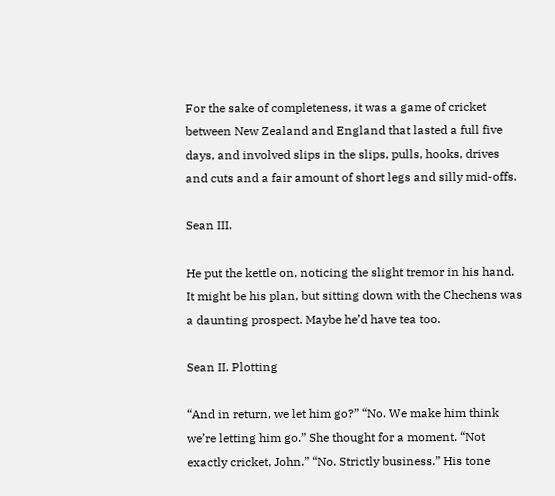For the sake of completeness, it was a game of cricket between New Zealand and England that lasted a full five days, and involved slips in the slips, pulls, hooks, drives and cuts and a fair amount of short legs and silly mid-offs.

Sean III.

He put the kettle on, noticing the slight tremor in his hand. It might be his plan, but sitting down with the Chechens was a daunting prospect. Maybe he’d have tea too.

Sean II. Plotting

“And in return, we let him go?” “No. We make him think we’re letting him go.” She thought for a moment. “Not exactly cricket, John.” “No. Strictly business.” His tone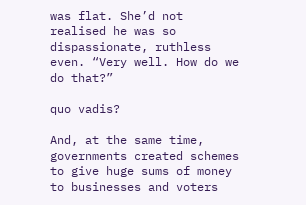was flat. She’d not realised he was so dispassionate, ruthless even. “Very well. How do we do that?”

quo vadis?

And, at the same time, governments created schemes to give huge sums of money to businesses and voters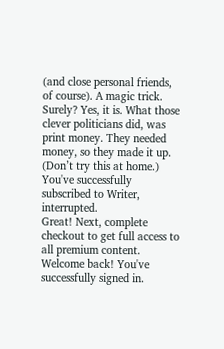(and close personal friends, of course). A magic trick. Surely? Yes, it is. What those clever politicians did, was print money. They needed money, so they made it up. (Don’t try this at home.)
You've successfully subscribed to Writer, interrupted.
Great! Next, complete checkout to get full access to all premium content.
Welcome back! You've successfully signed in.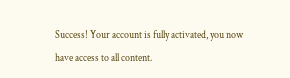Success! Your account is fully activated, you now have access to all content.